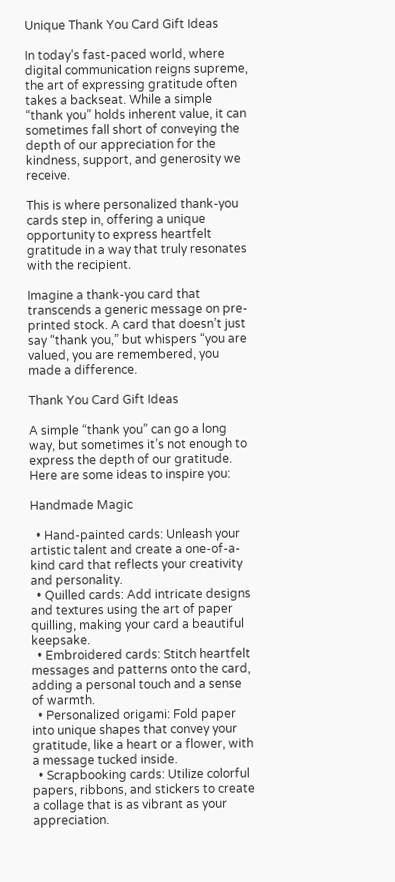Unique Thank You Card Gift Ideas

In today’s fast-paced world, where digital communication reigns supreme, the art of expressing gratitude often takes a backseat. While a simple “thank you” holds inherent value, it can sometimes fall short of conveying the depth of our appreciation for the kindness, support, and generosity we receive.

This is where personalized thank-you cards step in, offering a unique opportunity to express heartfelt gratitude in a way that truly resonates with the recipient.

Imagine a thank-you card that transcends a generic message on pre-printed stock. A card that doesn’t just say “thank you,” but whispers “you are valued, you are remembered, you made a difference.

Thank You Card Gift Ideas

A simple “thank you” can go a long way, but sometimes it’s not enough to express the depth of our gratitude. Here are some ideas to inspire you:

Handmade Magic

  • Hand-painted cards: Unleash your artistic talent and create a one-of-a-kind card that reflects your creativity and personality.
  • Quilled cards: Add intricate designs and textures using the art of paper quilling, making your card a beautiful keepsake.
  • Embroidered cards: Stitch heartfelt messages and patterns onto the card, adding a personal touch and a sense of warmth.
  • Personalized origami: Fold paper into unique shapes that convey your gratitude, like a heart or a flower, with a message tucked inside.
  • Scrapbooking cards: Utilize colorful papers, ribbons, and stickers to create a collage that is as vibrant as your appreciation.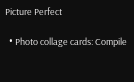Picture Perfect

  • Photo collage cards: Compile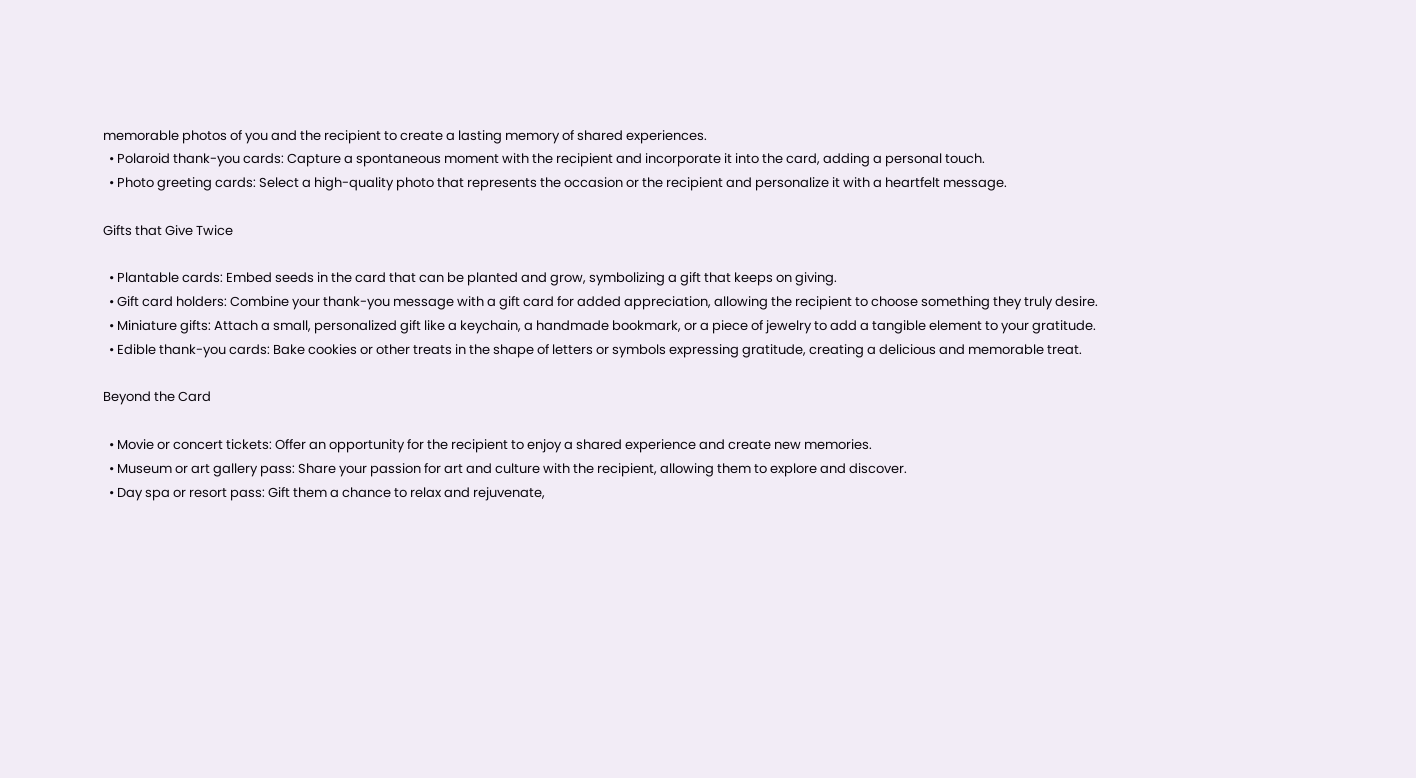memorable photos of you and the recipient to create a lasting memory of shared experiences.
  • Polaroid thank-you cards: Capture a spontaneous moment with the recipient and incorporate it into the card, adding a personal touch.
  • Photo greeting cards: Select a high-quality photo that represents the occasion or the recipient and personalize it with a heartfelt message.

Gifts that Give Twice

  • Plantable cards: Embed seeds in the card that can be planted and grow, symbolizing a gift that keeps on giving.
  • Gift card holders: Combine your thank-you message with a gift card for added appreciation, allowing the recipient to choose something they truly desire.
  • Miniature gifts: Attach a small, personalized gift like a keychain, a handmade bookmark, or a piece of jewelry to add a tangible element to your gratitude.
  • Edible thank-you cards: Bake cookies or other treats in the shape of letters or symbols expressing gratitude, creating a delicious and memorable treat.

Beyond the Card

  • Movie or concert tickets: Offer an opportunity for the recipient to enjoy a shared experience and create new memories.
  • Museum or art gallery pass: Share your passion for art and culture with the recipient, allowing them to explore and discover.
  • Day spa or resort pass: Gift them a chance to relax and rejuvenate,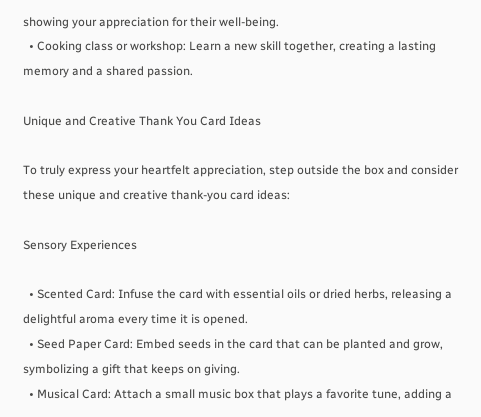showing your appreciation for their well-being.
  • Cooking class or workshop: Learn a new skill together, creating a lasting memory and a shared passion.

Unique and Creative Thank You Card Ideas

To truly express your heartfelt appreciation, step outside the box and consider these unique and creative thank-you card ideas:

Sensory Experiences

  • Scented Card: Infuse the card with essential oils or dried herbs, releasing a delightful aroma every time it is opened.
  • Seed Paper Card: Embed seeds in the card that can be planted and grow, symbolizing a gift that keeps on giving.
  • Musical Card: Attach a small music box that plays a favorite tune, adding a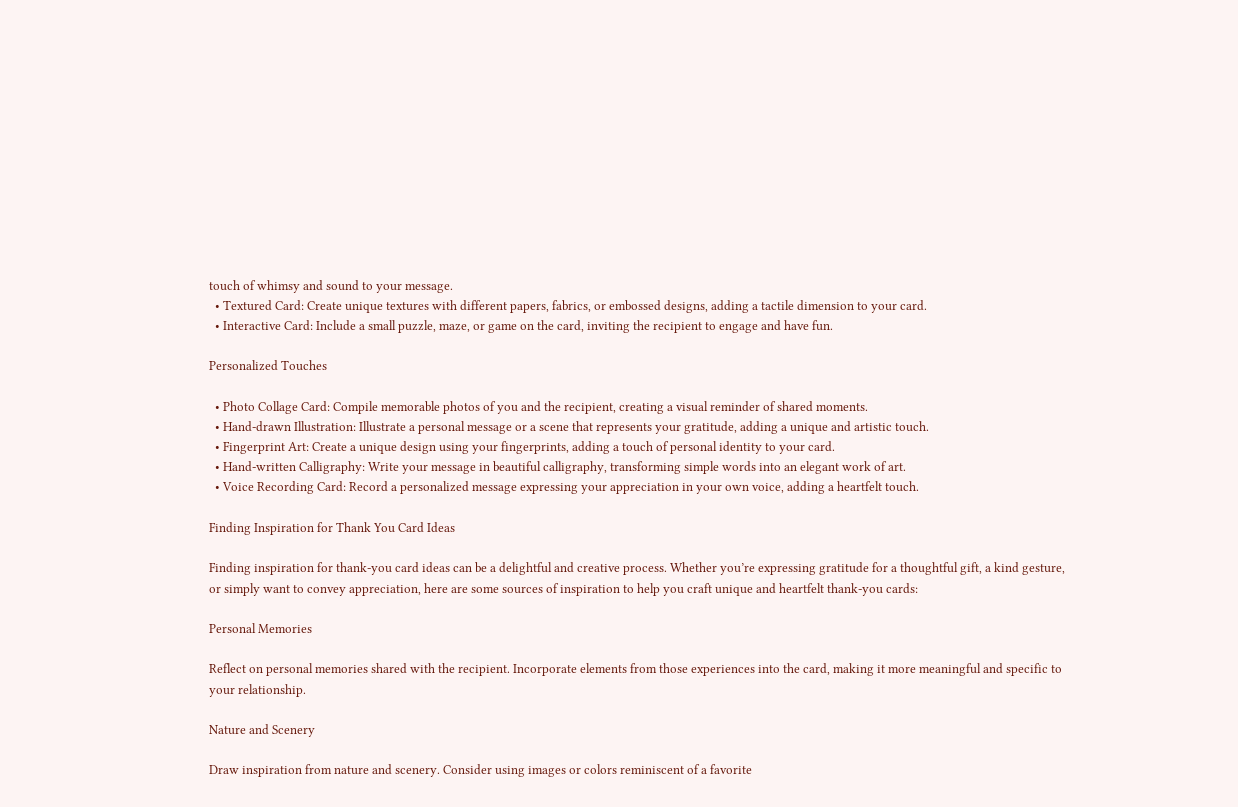touch of whimsy and sound to your message.
  • Textured Card: Create unique textures with different papers, fabrics, or embossed designs, adding a tactile dimension to your card.
  • Interactive Card: Include a small puzzle, maze, or game on the card, inviting the recipient to engage and have fun.

Personalized Touches

  • Photo Collage Card: Compile memorable photos of you and the recipient, creating a visual reminder of shared moments.
  • Hand-drawn Illustration: Illustrate a personal message or a scene that represents your gratitude, adding a unique and artistic touch.
  • Fingerprint Art: Create a unique design using your fingerprints, adding a touch of personal identity to your card.
  • Hand-written Calligraphy: Write your message in beautiful calligraphy, transforming simple words into an elegant work of art.
  • Voice Recording Card: Record a personalized message expressing your appreciation in your own voice, adding a heartfelt touch.

Finding Inspiration for Thank You Card Ideas

Finding inspiration for thank-you card ideas can be a delightful and creative process. Whether you’re expressing gratitude for a thoughtful gift, a kind gesture, or simply want to convey appreciation, here are some sources of inspiration to help you craft unique and heartfelt thank-you cards:

Personal Memories

Reflect on personal memories shared with the recipient. Incorporate elements from those experiences into the card, making it more meaningful and specific to your relationship.

Nature and Scenery

Draw inspiration from nature and scenery. Consider using images or colors reminiscent of a favorite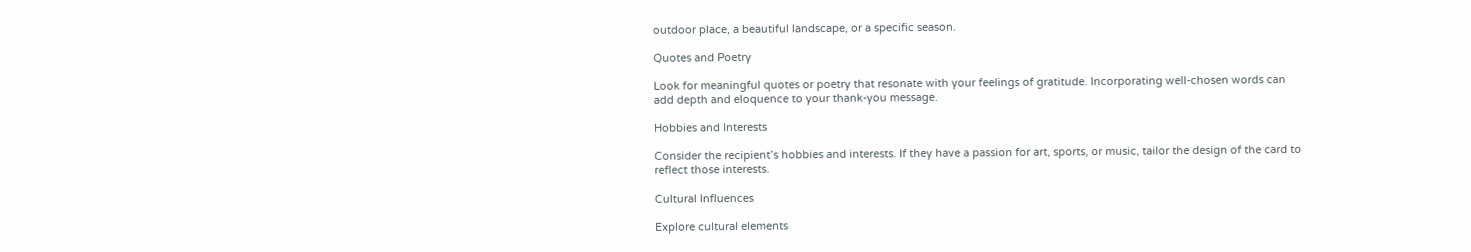outdoor place, a beautiful landscape, or a specific season.

Quotes and Poetry

Look for meaningful quotes or poetry that resonate with your feelings of gratitude. Incorporating well-chosen words can add depth and eloquence to your thank-you message.

Hobbies and Interests

Consider the recipient’s hobbies and interests. If they have a passion for art, sports, or music, tailor the design of the card to reflect those interests.

Cultural Influences

Explore cultural elements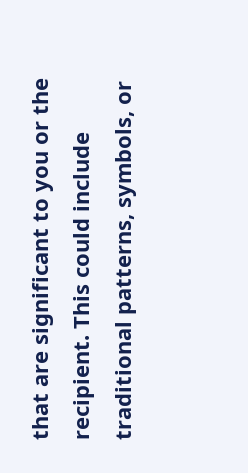that are significant to you or the recipient. This could include traditional patterns, symbols, or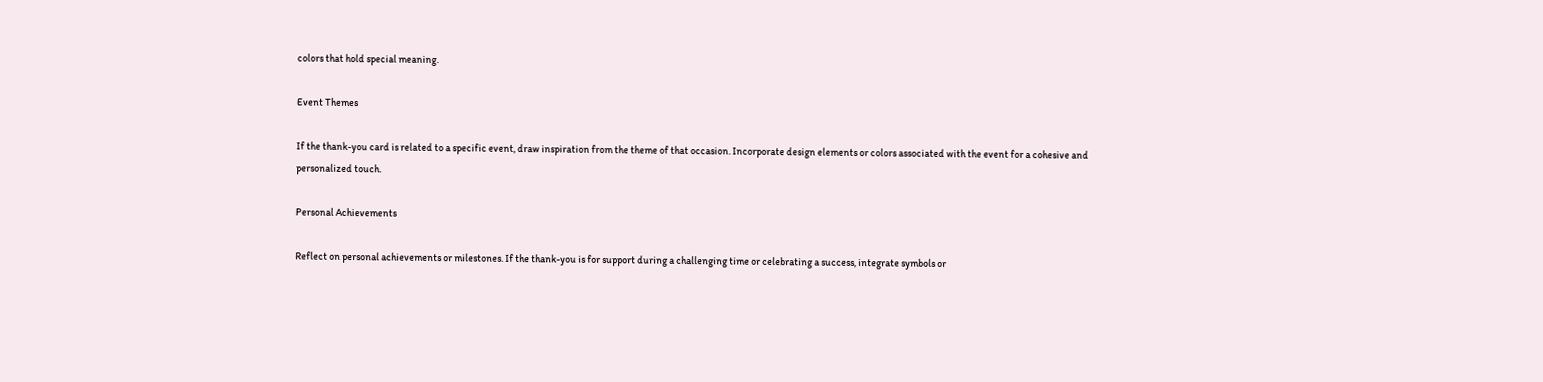colors that hold special meaning.

Event Themes

If the thank-you card is related to a specific event, draw inspiration from the theme of that occasion. Incorporate design elements or colors associated with the event for a cohesive and personalized touch.

Personal Achievements

Reflect on personal achievements or milestones. If the thank-you is for support during a challenging time or celebrating a success, integrate symbols or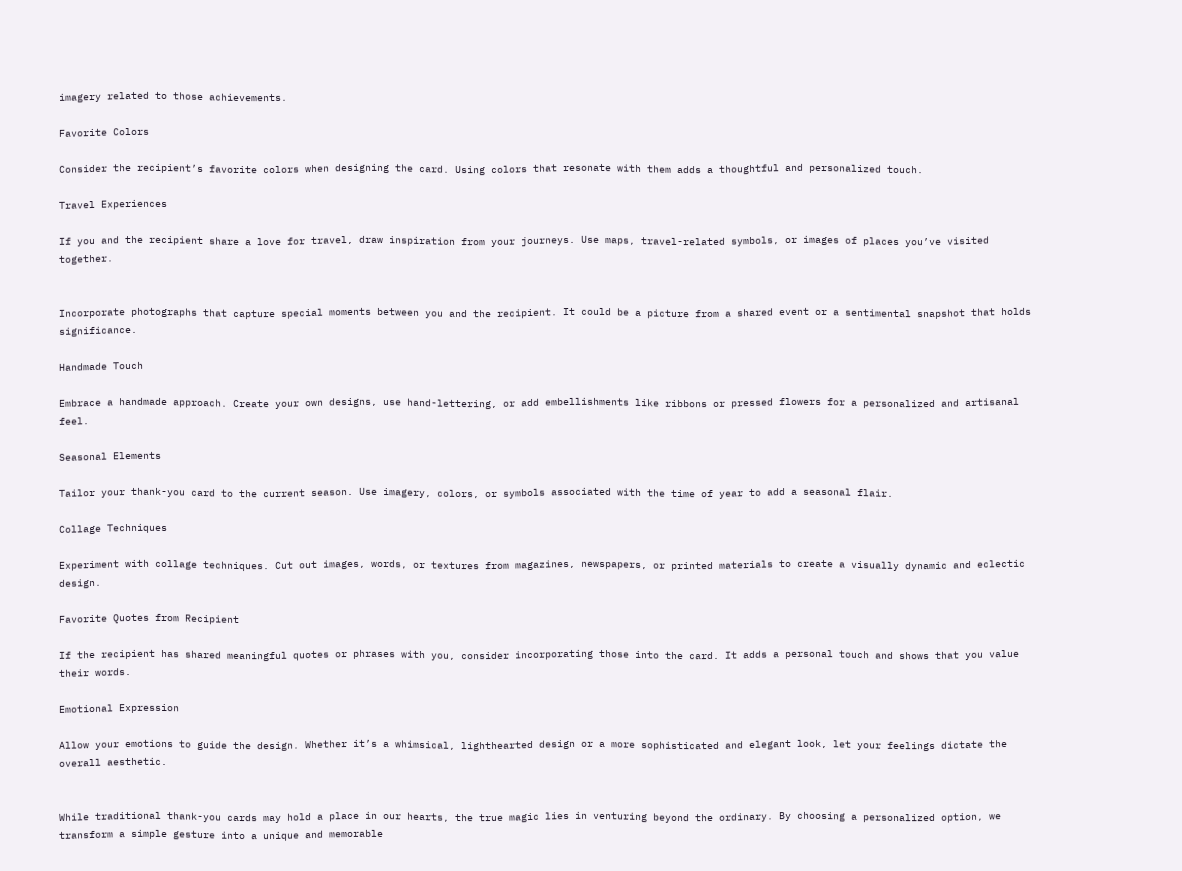imagery related to those achievements.

Favorite Colors

Consider the recipient’s favorite colors when designing the card. Using colors that resonate with them adds a thoughtful and personalized touch.

Travel Experiences

If you and the recipient share a love for travel, draw inspiration from your journeys. Use maps, travel-related symbols, or images of places you’ve visited together.


Incorporate photographs that capture special moments between you and the recipient. It could be a picture from a shared event or a sentimental snapshot that holds significance.

Handmade Touch

Embrace a handmade approach. Create your own designs, use hand-lettering, or add embellishments like ribbons or pressed flowers for a personalized and artisanal feel.

Seasonal Elements

Tailor your thank-you card to the current season. Use imagery, colors, or symbols associated with the time of year to add a seasonal flair.

Collage Techniques

Experiment with collage techniques. Cut out images, words, or textures from magazines, newspapers, or printed materials to create a visually dynamic and eclectic design.

Favorite Quotes from Recipient

If the recipient has shared meaningful quotes or phrases with you, consider incorporating those into the card. It adds a personal touch and shows that you value their words.

Emotional Expression

Allow your emotions to guide the design. Whether it’s a whimsical, lighthearted design or a more sophisticated and elegant look, let your feelings dictate the overall aesthetic.


While traditional thank-you cards may hold a place in our hearts, the true magic lies in venturing beyond the ordinary. By choosing a personalized option, we transform a simple gesture into a unique and memorable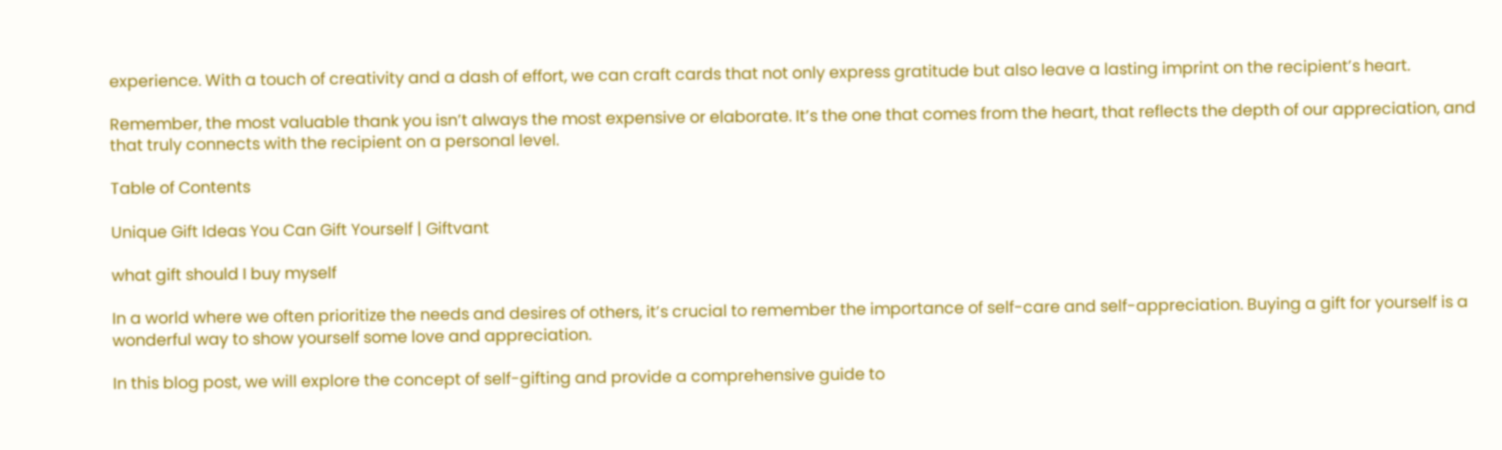experience. With a touch of creativity and a dash of effort, we can craft cards that not only express gratitude but also leave a lasting imprint on the recipient’s heart.

Remember, the most valuable thank you isn’t always the most expensive or elaborate. It’s the one that comes from the heart, that reflects the depth of our appreciation, and that truly connects with the recipient on a personal level.

Table of Contents

Unique Gift Ideas You Can Gift Yourself | Giftvant

what gift should I buy myself

In a world where we often prioritize the needs and desires of others, it’s crucial to remember the importance of self-care and self-appreciation. Buying a gift for yourself is a wonderful way to show yourself some love and appreciation.

In this blog post, we will explore the concept of self-gifting and provide a comprehensive guide to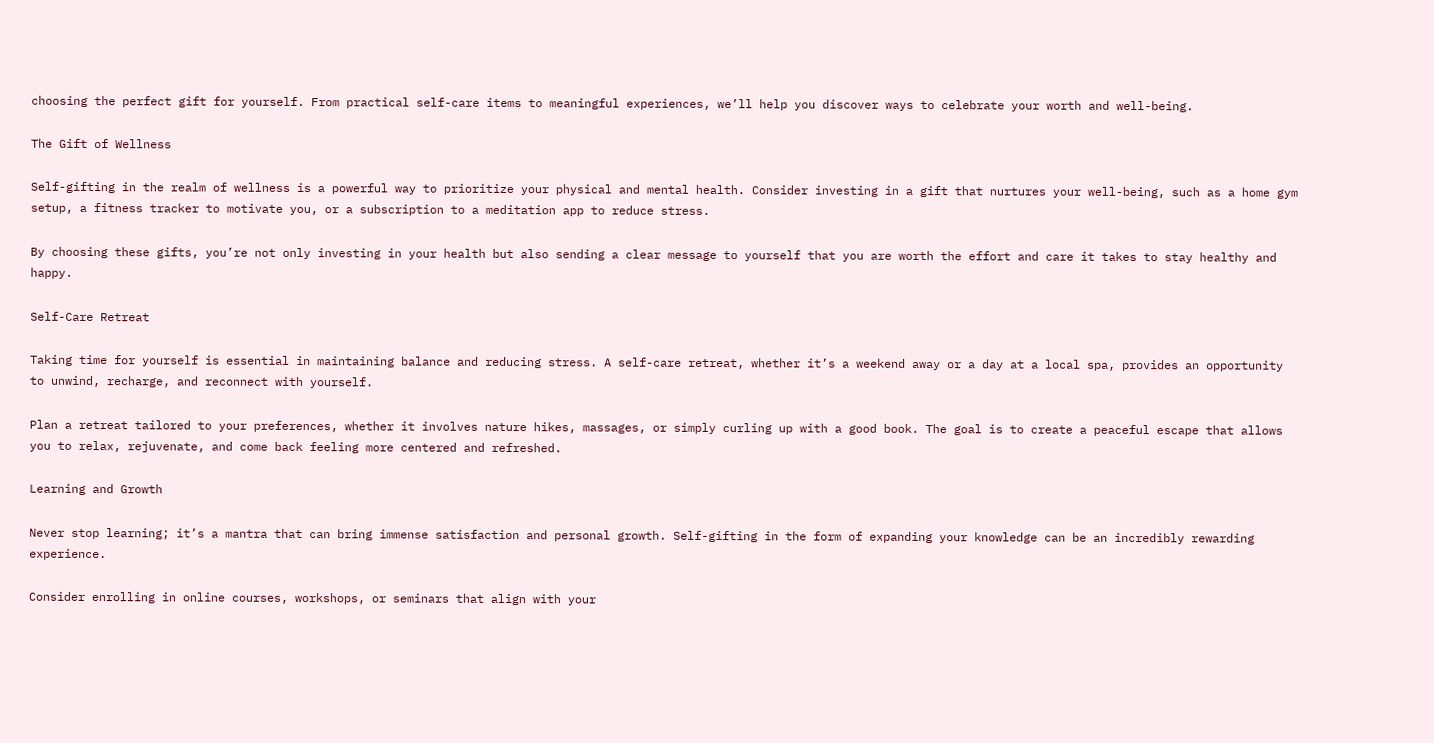choosing the perfect gift for yourself. From practical self-care items to meaningful experiences, we’ll help you discover ways to celebrate your worth and well-being.

The Gift of Wellness

Self-gifting in the realm of wellness is a powerful way to prioritize your physical and mental health. Consider investing in a gift that nurtures your well-being, such as a home gym setup, a fitness tracker to motivate you, or a subscription to a meditation app to reduce stress.

By choosing these gifts, you’re not only investing in your health but also sending a clear message to yourself that you are worth the effort and care it takes to stay healthy and happy.

Self-Care Retreat

Taking time for yourself is essential in maintaining balance and reducing stress. A self-care retreat, whether it’s a weekend away or a day at a local spa, provides an opportunity to unwind, recharge, and reconnect with yourself.

Plan a retreat tailored to your preferences, whether it involves nature hikes, massages, or simply curling up with a good book. The goal is to create a peaceful escape that allows you to relax, rejuvenate, and come back feeling more centered and refreshed.

Learning and Growth

Never stop learning; it’s a mantra that can bring immense satisfaction and personal growth. Self-gifting in the form of expanding your knowledge can be an incredibly rewarding experience.

Consider enrolling in online courses, workshops, or seminars that align with your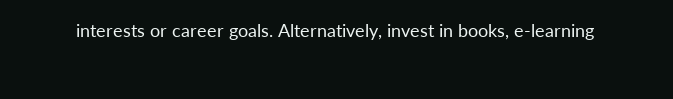interests or career goals. Alternatively, invest in books, e-learning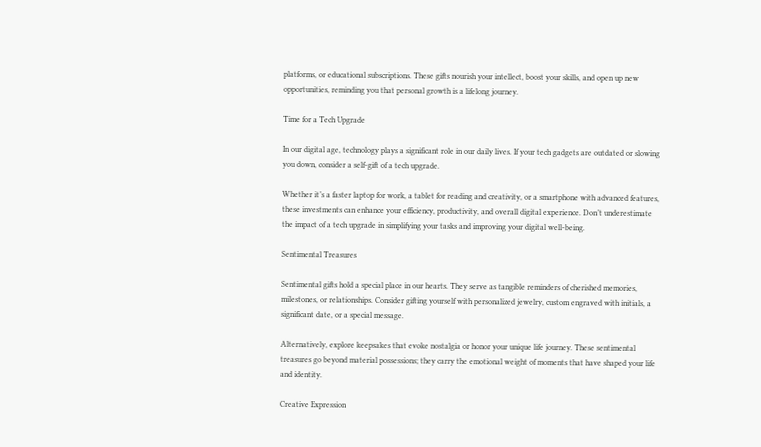platforms, or educational subscriptions. These gifts nourish your intellect, boost your skills, and open up new opportunities, reminding you that personal growth is a lifelong journey.

Time for a Tech Upgrade

In our digital age, technology plays a significant role in our daily lives. If your tech gadgets are outdated or slowing you down, consider a self-gift of a tech upgrade.

Whether it’s a faster laptop for work, a tablet for reading and creativity, or a smartphone with advanced features, these investments can enhance your efficiency, productivity, and overall digital experience. Don’t underestimate the impact of a tech upgrade in simplifying your tasks and improving your digital well-being.

Sentimental Treasures

Sentimental gifts hold a special place in our hearts. They serve as tangible reminders of cherished memories, milestones, or relationships. Consider gifting yourself with personalized jewelry, custom engraved with initials, a significant date, or a special message.

Alternatively, explore keepsakes that evoke nostalgia or honor your unique life journey. These sentimental treasures go beyond material possessions; they carry the emotional weight of moments that have shaped your life and identity.

Creative Expression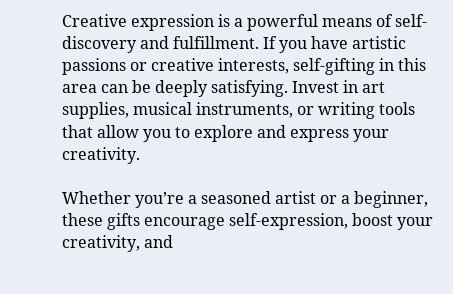Creative expression is a powerful means of self-discovery and fulfillment. If you have artistic passions or creative interests, self-gifting in this area can be deeply satisfying. Invest in art supplies, musical instruments, or writing tools that allow you to explore and express your creativity.

Whether you’re a seasoned artist or a beginner, these gifts encourage self-expression, boost your creativity, and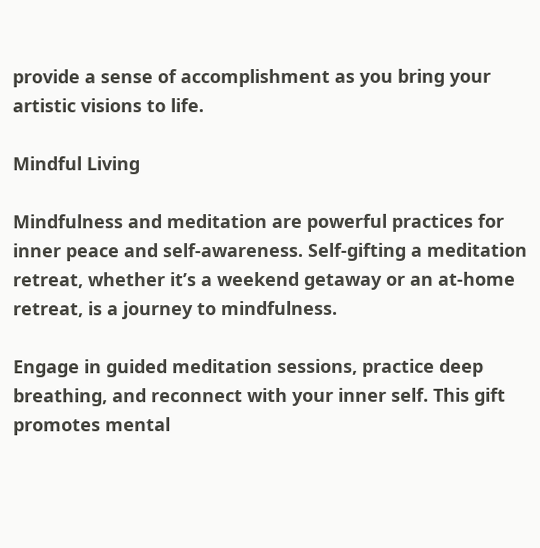provide a sense of accomplishment as you bring your artistic visions to life.

Mindful Living

Mindfulness and meditation are powerful practices for inner peace and self-awareness. Self-gifting a meditation retreat, whether it’s a weekend getaway or an at-home retreat, is a journey to mindfulness.

Engage in guided meditation sessions, practice deep breathing, and reconnect with your inner self. This gift promotes mental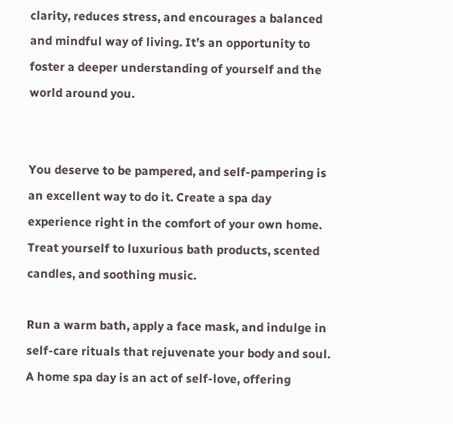clarity, reduces stress, and encourages a balanced and mindful way of living. It’s an opportunity to foster a deeper understanding of yourself and the world around you.


You deserve to be pampered, and self-pampering is an excellent way to do it. Create a spa day experience right in the comfort of your own home. Treat yourself to luxurious bath products, scented candles, and soothing music.

Run a warm bath, apply a face mask, and indulge in self-care rituals that rejuvenate your body and soul. A home spa day is an act of self-love, offering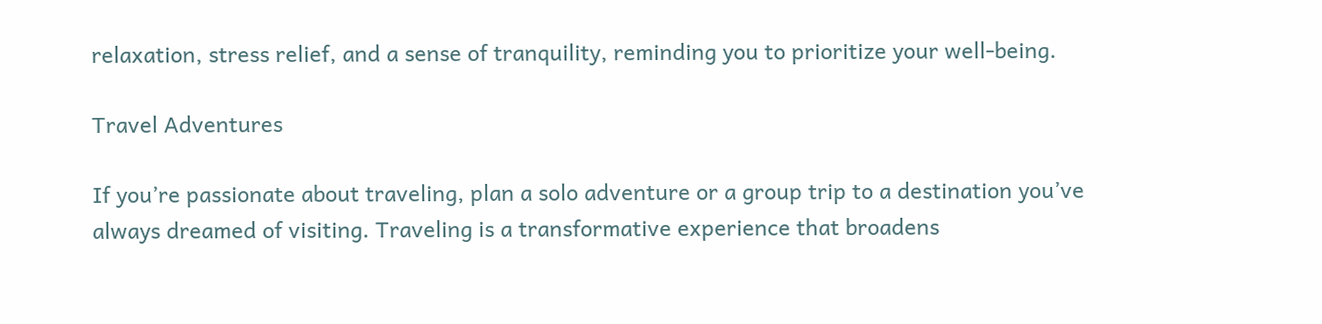relaxation, stress relief, and a sense of tranquility, reminding you to prioritize your well-being.

Travel Adventures

If you’re passionate about traveling, plan a solo adventure or a group trip to a destination you’ve always dreamed of visiting. Traveling is a transformative experience that broadens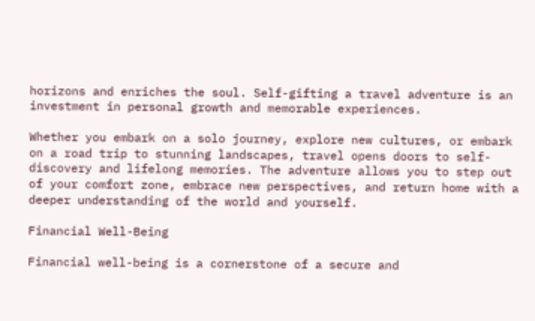horizons and enriches the soul. Self-gifting a travel adventure is an investment in personal growth and memorable experiences.

Whether you embark on a solo journey, explore new cultures, or embark on a road trip to stunning landscapes, travel opens doors to self-discovery and lifelong memories. The adventure allows you to step out of your comfort zone, embrace new perspectives, and return home with a deeper understanding of the world and yourself.

Financial Well-Being

Financial well-being is a cornerstone of a secure and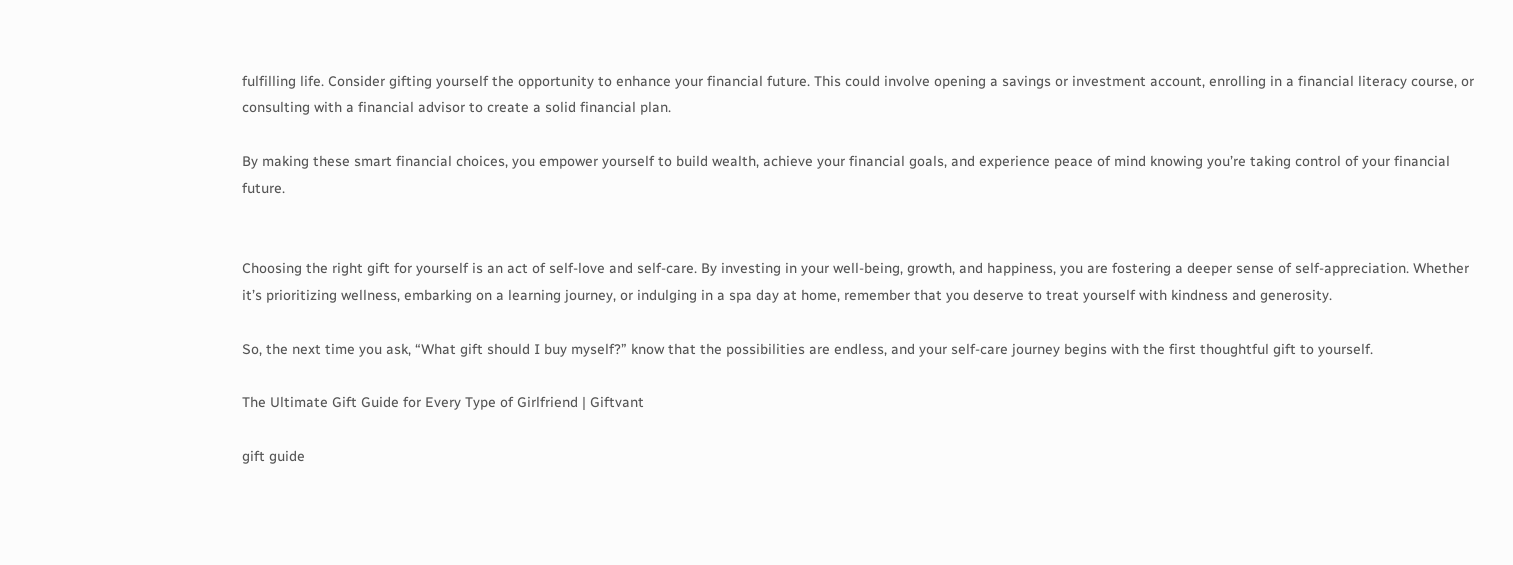fulfilling life. Consider gifting yourself the opportunity to enhance your financial future. This could involve opening a savings or investment account, enrolling in a financial literacy course, or consulting with a financial advisor to create a solid financial plan.

By making these smart financial choices, you empower yourself to build wealth, achieve your financial goals, and experience peace of mind knowing you’re taking control of your financial future.


Choosing the right gift for yourself is an act of self-love and self-care. By investing in your well-being, growth, and happiness, you are fostering a deeper sense of self-appreciation. Whether it’s prioritizing wellness, embarking on a learning journey, or indulging in a spa day at home, remember that you deserve to treat yourself with kindness and generosity.

So, the next time you ask, “What gift should I buy myself?” know that the possibilities are endless, and your self-care journey begins with the first thoughtful gift to yourself.

The Ultimate Gift Guide for Every Type of Girlfriend | Giftvant

gift guide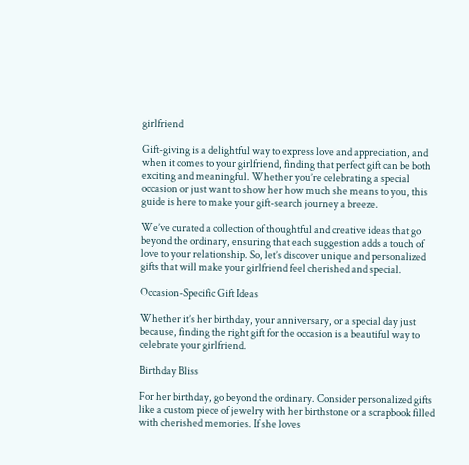girlfriend

Gift-giving is a delightful way to express love and appreciation, and when it comes to your girlfriend, finding that perfect gift can be both exciting and meaningful. Whether you’re celebrating a special occasion or just want to show her how much she means to you, this guide is here to make your gift-search journey a breeze.

We’ve curated a collection of thoughtful and creative ideas that go beyond the ordinary, ensuring that each suggestion adds a touch of love to your relationship. So, let’s discover unique and personalized gifts that will make your girlfriend feel cherished and special.

Occasion-Specific Gift Ideas

Whether it’s her birthday, your anniversary, or a special day just because, finding the right gift for the occasion is a beautiful way to celebrate your girlfriend.

Birthday Bliss

For her birthday, go beyond the ordinary. Consider personalized gifts like a custom piece of jewelry with her birthstone or a scrapbook filled with cherished memories. If she loves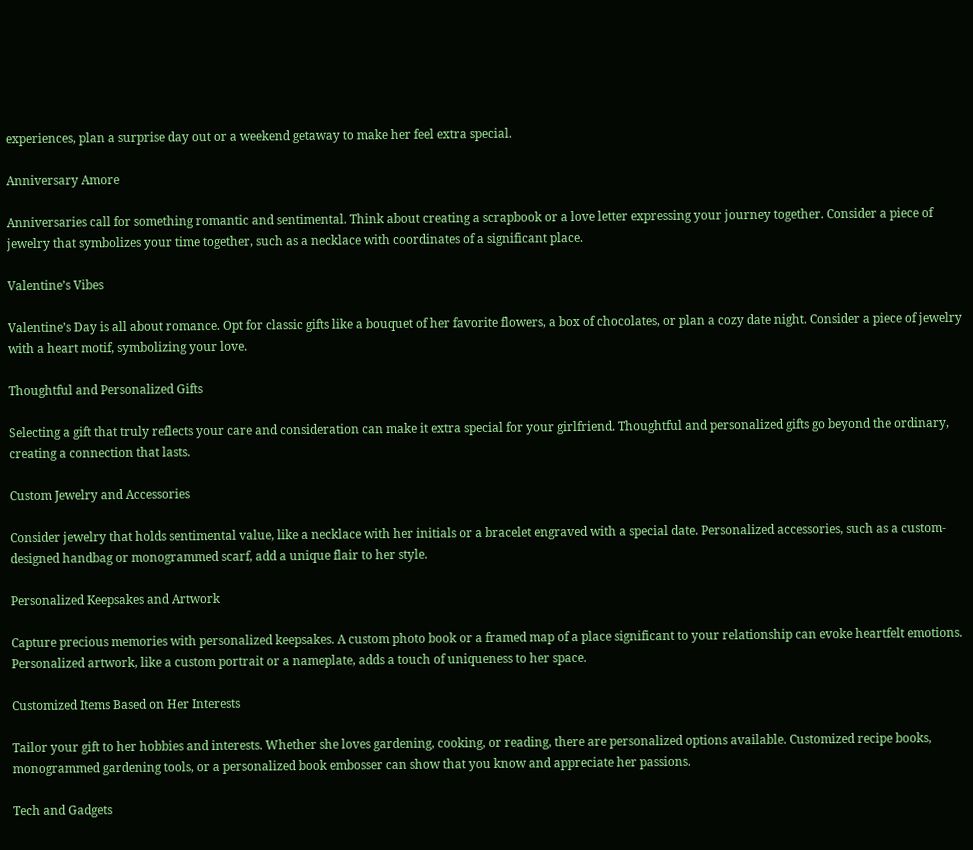experiences, plan a surprise day out or a weekend getaway to make her feel extra special.

Anniversary Amore

Anniversaries call for something romantic and sentimental. Think about creating a scrapbook or a love letter expressing your journey together. Consider a piece of jewelry that symbolizes your time together, such as a necklace with coordinates of a significant place.

Valentine’s Vibes

Valentine’s Day is all about romance. Opt for classic gifts like a bouquet of her favorite flowers, a box of chocolates, or plan a cozy date night. Consider a piece of jewelry with a heart motif, symbolizing your love.

Thoughtful and Personalized Gifts

Selecting a gift that truly reflects your care and consideration can make it extra special for your girlfriend. Thoughtful and personalized gifts go beyond the ordinary, creating a connection that lasts.

Custom Jewelry and Accessories

Consider jewelry that holds sentimental value, like a necklace with her initials or a bracelet engraved with a special date. Personalized accessories, such as a custom-designed handbag or monogrammed scarf, add a unique flair to her style.

Personalized Keepsakes and Artwork

Capture precious memories with personalized keepsakes. A custom photo book or a framed map of a place significant to your relationship can evoke heartfelt emotions. Personalized artwork, like a custom portrait or a nameplate, adds a touch of uniqueness to her space.

Customized Items Based on Her Interests

Tailor your gift to her hobbies and interests. Whether she loves gardening, cooking, or reading, there are personalized options available. Customized recipe books, monogrammed gardening tools, or a personalized book embosser can show that you know and appreciate her passions.

Tech and Gadgets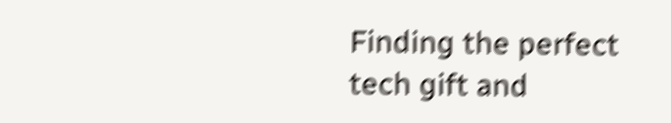Finding the perfect tech gift and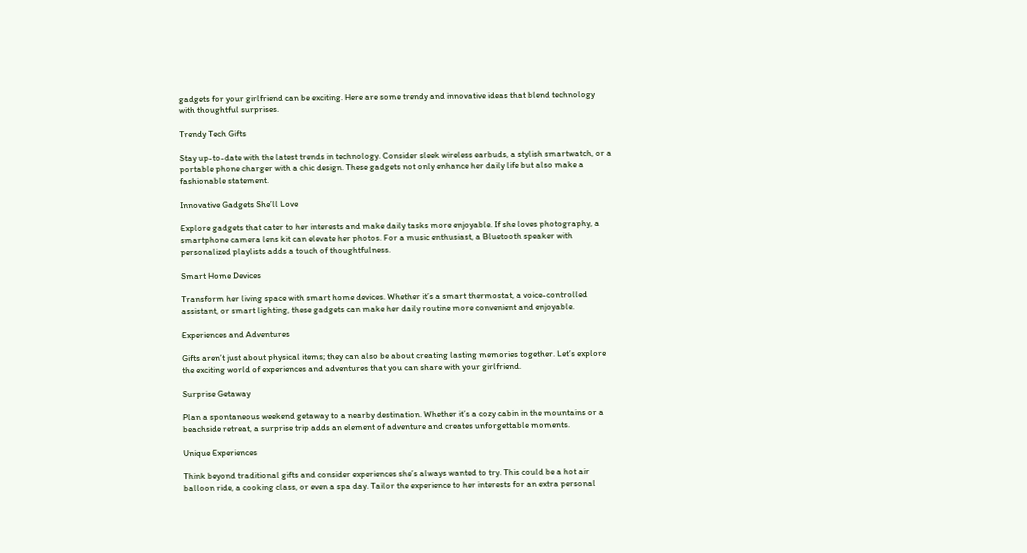gadgets for your girlfriend can be exciting. Here are some trendy and innovative ideas that blend technology with thoughtful surprises.

Trendy Tech Gifts

Stay up-to-date with the latest trends in technology. Consider sleek wireless earbuds, a stylish smartwatch, or a portable phone charger with a chic design. These gadgets not only enhance her daily life but also make a fashionable statement.

Innovative Gadgets She’ll Love

Explore gadgets that cater to her interests and make daily tasks more enjoyable. If she loves photography, a smartphone camera lens kit can elevate her photos. For a music enthusiast, a Bluetooth speaker with personalized playlists adds a touch of thoughtfulness.

Smart Home Devices

Transform her living space with smart home devices. Whether it’s a smart thermostat, a voice-controlled assistant, or smart lighting, these gadgets can make her daily routine more convenient and enjoyable.

Experiences and Adventures

Gifts aren’t just about physical items; they can also be about creating lasting memories together. Let’s explore the exciting world of experiences and adventures that you can share with your girlfriend.

Surprise Getaway

Plan a spontaneous weekend getaway to a nearby destination. Whether it’s a cozy cabin in the mountains or a beachside retreat, a surprise trip adds an element of adventure and creates unforgettable moments.

Unique Experiences

Think beyond traditional gifts and consider experiences she’s always wanted to try. This could be a hot air balloon ride, a cooking class, or even a spa day. Tailor the experience to her interests for an extra personal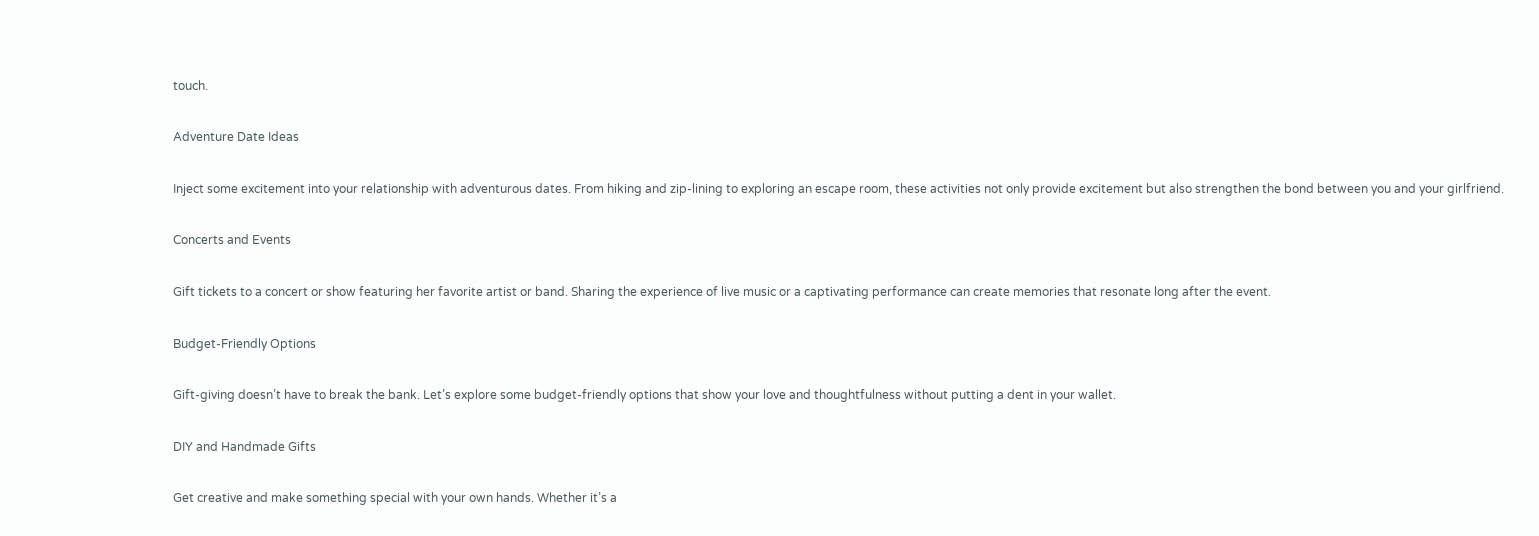touch.

Adventure Date Ideas

Inject some excitement into your relationship with adventurous dates. From hiking and zip-lining to exploring an escape room, these activities not only provide excitement but also strengthen the bond between you and your girlfriend.

Concerts and Events

Gift tickets to a concert or show featuring her favorite artist or band. Sharing the experience of live music or a captivating performance can create memories that resonate long after the event.

Budget-Friendly Options

Gift-giving doesn’t have to break the bank. Let’s explore some budget-friendly options that show your love and thoughtfulness without putting a dent in your wallet.

DIY and Handmade Gifts

Get creative and make something special with your own hands. Whether it’s a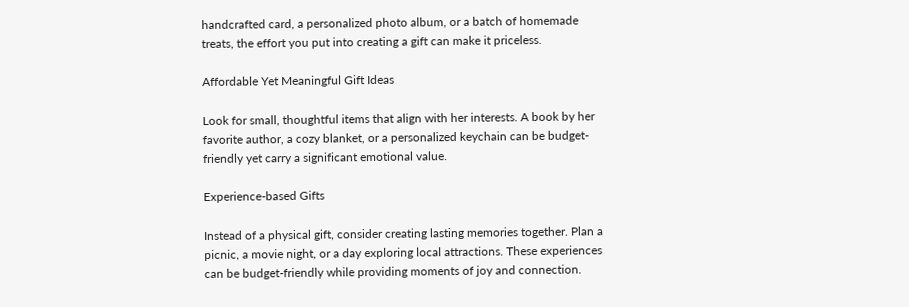handcrafted card, a personalized photo album, or a batch of homemade treats, the effort you put into creating a gift can make it priceless.

Affordable Yet Meaningful Gift Ideas

Look for small, thoughtful items that align with her interests. A book by her favorite author, a cozy blanket, or a personalized keychain can be budget-friendly yet carry a significant emotional value.

Experience-based Gifts

Instead of a physical gift, consider creating lasting memories together. Plan a picnic, a movie night, or a day exploring local attractions. These experiences can be budget-friendly while providing moments of joy and connection.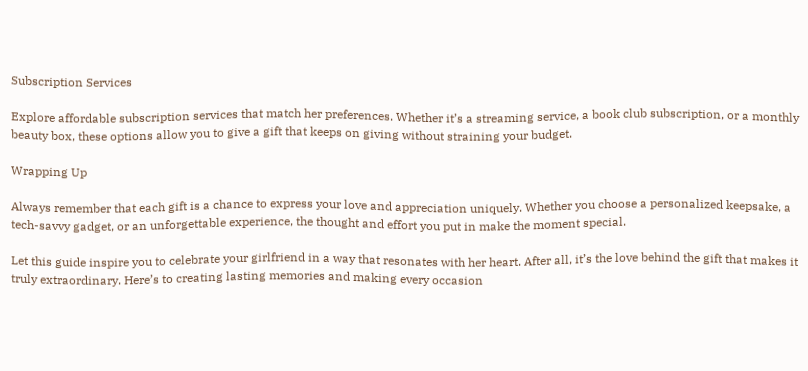Subscription Services

Explore affordable subscription services that match her preferences. Whether it’s a streaming service, a book club subscription, or a monthly beauty box, these options allow you to give a gift that keeps on giving without straining your budget.

Wrapping Up

Always remember that each gift is a chance to express your love and appreciation uniquely. Whether you choose a personalized keepsake, a tech-savvy gadget, or an unforgettable experience, the thought and effort you put in make the moment special.

Let this guide inspire you to celebrate your girlfriend in a way that resonates with her heart. After all, it’s the love behind the gift that makes it truly extraordinary. Here’s to creating lasting memories and making every occasion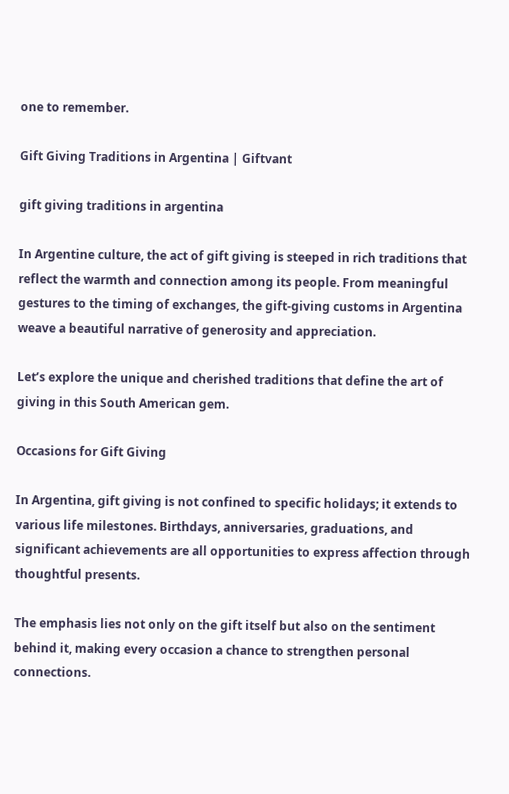one to remember.

Gift Giving Traditions in Argentina | Giftvant

gift giving traditions in argentina

In Argentine culture, the act of gift giving is steeped in rich traditions that reflect the warmth and connection among its people. From meaningful gestures to the timing of exchanges, the gift-giving customs in Argentina weave a beautiful narrative of generosity and appreciation.

Let’s explore the unique and cherished traditions that define the art of giving in this South American gem.

Occasions for Gift Giving

In Argentina, gift giving is not confined to specific holidays; it extends to various life milestones. Birthdays, anniversaries, graduations, and significant achievements are all opportunities to express affection through thoughtful presents.

The emphasis lies not only on the gift itself but also on the sentiment behind it, making every occasion a chance to strengthen personal connections.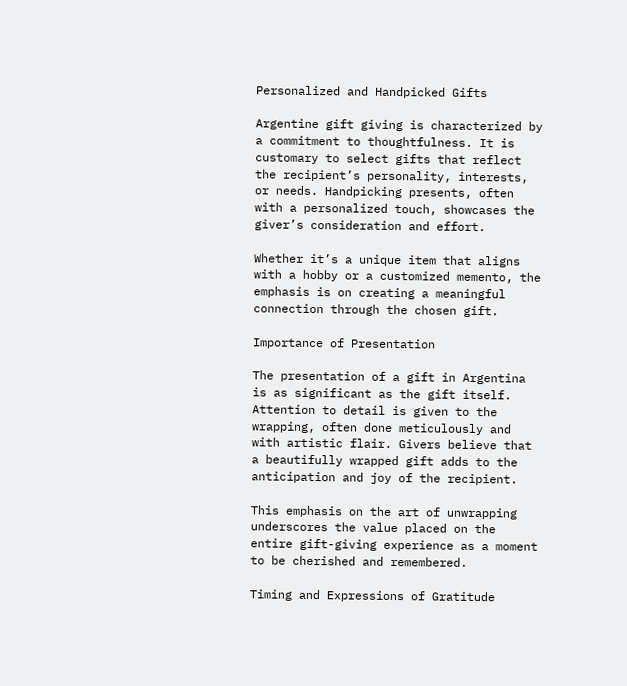Personalized and Handpicked Gifts

Argentine gift giving is characterized by a commitment to thoughtfulness. It is customary to select gifts that reflect the recipient’s personality, interests, or needs. Handpicking presents, often with a personalized touch, showcases the giver’s consideration and effort.

Whether it’s a unique item that aligns with a hobby or a customized memento, the emphasis is on creating a meaningful connection through the chosen gift.

Importance of Presentation

The presentation of a gift in Argentina is as significant as the gift itself. Attention to detail is given to the wrapping, often done meticulously and with artistic flair. Givers believe that a beautifully wrapped gift adds to the anticipation and joy of the recipient.

This emphasis on the art of unwrapping underscores the value placed on the entire gift-giving experience as a moment to be cherished and remembered.

Timing and Expressions of Gratitude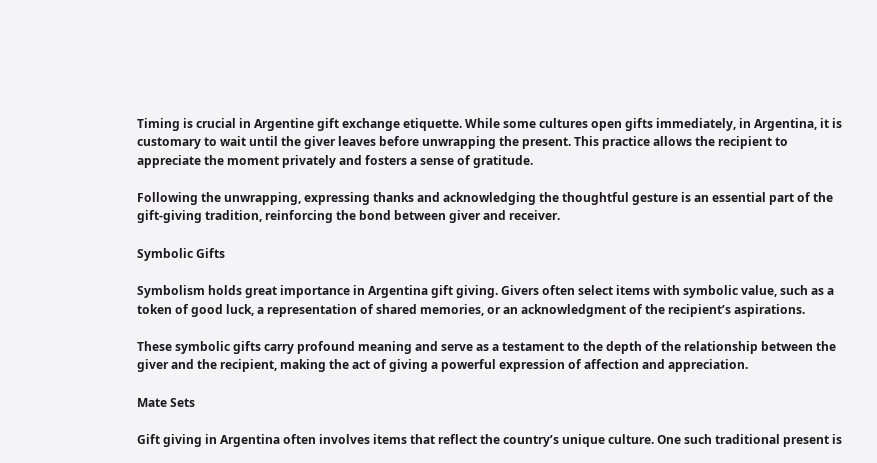Timing is crucial in Argentine gift exchange etiquette. While some cultures open gifts immediately, in Argentina, it is customary to wait until the giver leaves before unwrapping the present. This practice allows the recipient to appreciate the moment privately and fosters a sense of gratitude.

Following the unwrapping, expressing thanks and acknowledging the thoughtful gesture is an essential part of the gift-giving tradition, reinforcing the bond between giver and receiver.

Symbolic Gifts

Symbolism holds great importance in Argentina gift giving. Givers often select items with symbolic value, such as a token of good luck, a representation of shared memories, or an acknowledgment of the recipient’s aspirations.

These symbolic gifts carry profound meaning and serve as a testament to the depth of the relationship between the giver and the recipient, making the act of giving a powerful expression of affection and appreciation.

Mate Sets

Gift giving in Argentina often involves items that reflect the country’s unique culture. One such traditional present is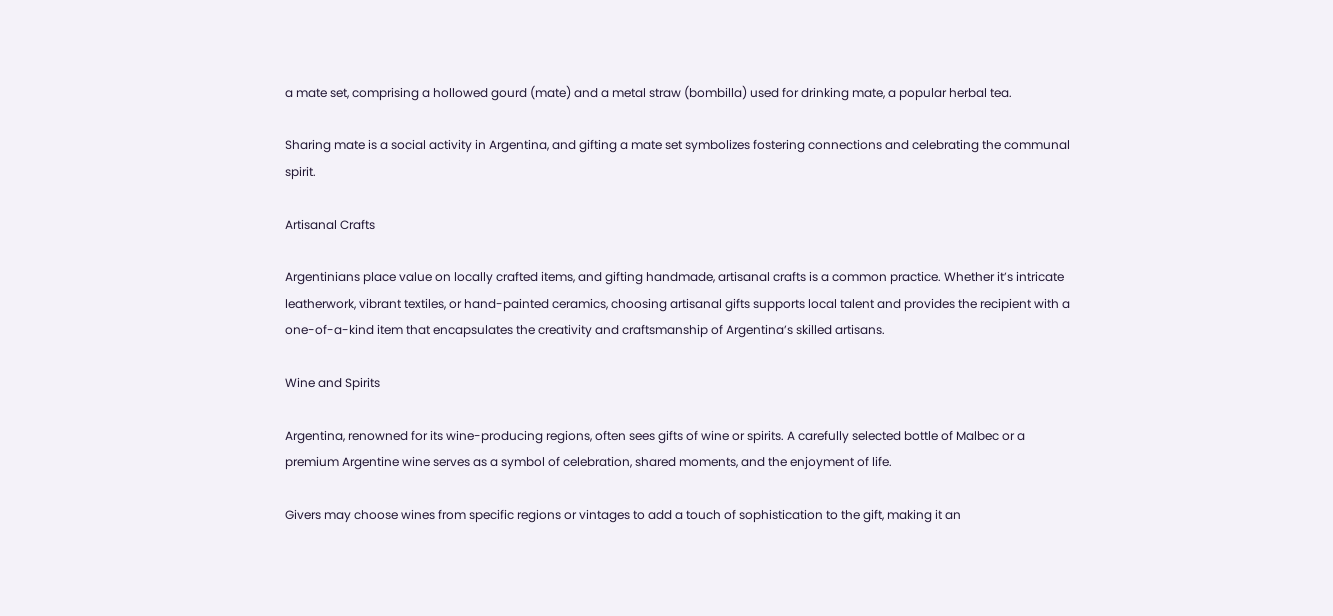a mate set, comprising a hollowed gourd (mate) and a metal straw (bombilla) used for drinking mate, a popular herbal tea.

Sharing mate is a social activity in Argentina, and gifting a mate set symbolizes fostering connections and celebrating the communal spirit.

Artisanal Crafts

Argentinians place value on locally crafted items, and gifting handmade, artisanal crafts is a common practice. Whether it’s intricate leatherwork, vibrant textiles, or hand-painted ceramics, choosing artisanal gifts supports local talent and provides the recipient with a one-of-a-kind item that encapsulates the creativity and craftsmanship of Argentina’s skilled artisans.

Wine and Spirits

Argentina, renowned for its wine-producing regions, often sees gifts of wine or spirits. A carefully selected bottle of Malbec or a premium Argentine wine serves as a symbol of celebration, shared moments, and the enjoyment of life.

Givers may choose wines from specific regions or vintages to add a touch of sophistication to the gift, making it an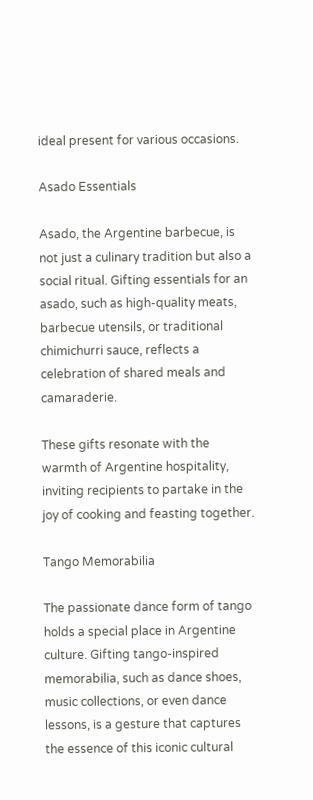ideal present for various occasions.

Asado Essentials

Asado, the Argentine barbecue, is not just a culinary tradition but also a social ritual. Gifting essentials for an asado, such as high-quality meats, barbecue utensils, or traditional chimichurri sauce, reflects a celebration of shared meals and camaraderie.

These gifts resonate with the warmth of Argentine hospitality, inviting recipients to partake in the joy of cooking and feasting together.

Tango Memorabilia

The passionate dance form of tango holds a special place in Argentine culture. Gifting tango-inspired memorabilia, such as dance shoes, music collections, or even dance lessons, is a gesture that captures the essence of this iconic cultural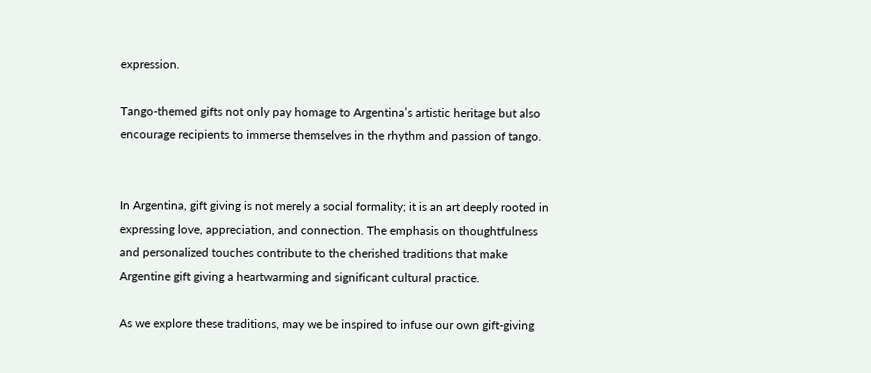expression.

Tango-themed gifts not only pay homage to Argentina’s artistic heritage but also encourage recipients to immerse themselves in the rhythm and passion of tango.


In Argentina, gift giving is not merely a social formality; it is an art deeply rooted in expressing love, appreciation, and connection. The emphasis on thoughtfulness and personalized touches contribute to the cherished traditions that make Argentine gift giving a heartwarming and significant cultural practice.

As we explore these traditions, may we be inspired to infuse our own gift-giving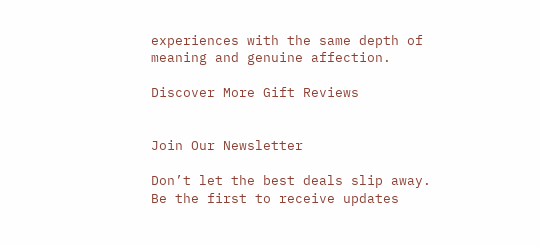experiences with the same depth of meaning and genuine affection.

Discover More Gift Reviews


Join Our Newsletter

Don’t let the best deals slip away. Be the first to receive updates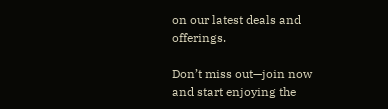on our latest deals and offerings.

Don’t miss out—join now and start enjoying the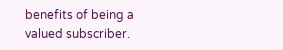benefits of being a valued subscriber.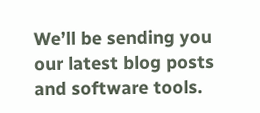We’ll be sending you our latest blog posts and software tools.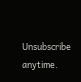Unsubscribe anytime.